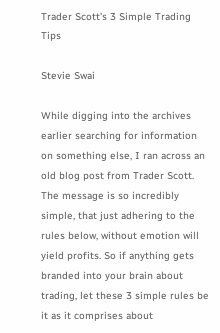Trader Scott’s 3 Simple Trading Tips

Stevie Swai

While digging into the archives earlier searching for information on something else, I ran across an old blog post from Trader Scott. The message is so incredibly simple, that just adhering to the rules below, without emotion will yield profits. So if anything gets branded into your brain about trading, let these 3 simple rules be it as it comprises about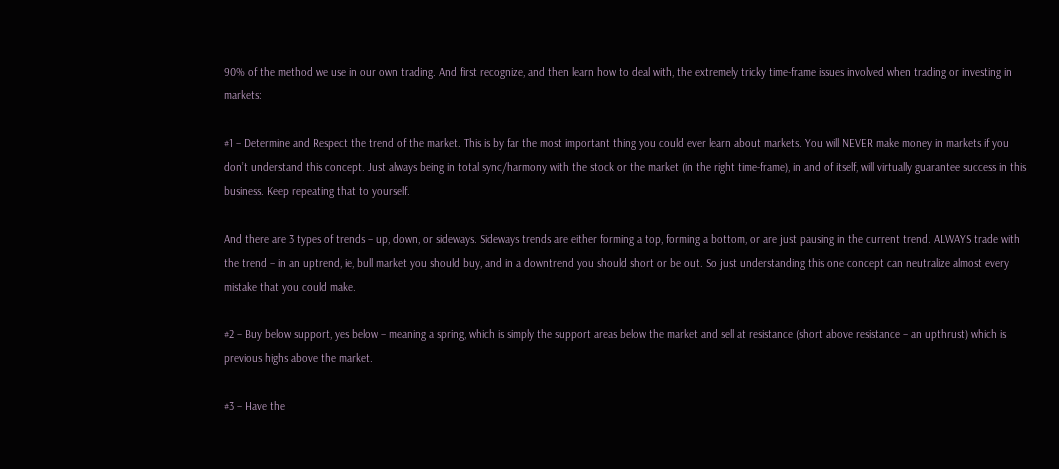90% of the method we use in our own trading. And first recognize, and then learn how to deal with, the extremely tricky time-frame issues involved when trading or investing in markets:

#1 – Determine and Respect the trend of the market. This is by far the most important thing you could ever learn about markets. You will NEVER make money in markets if you don’t understand this concept. Just always being in total sync/harmony with the stock or the market (in the right time-frame), in and of itself, will virtually guarantee success in this business. Keep repeating that to yourself.

And there are 3 types of trends – up, down, or sideways. Sideways trends are either forming a top, forming a bottom, or are just pausing in the current trend. ALWAYS trade with the trend – in an uptrend, ie, bull market you should buy, and in a downtrend you should short or be out. So just understanding this one concept can neutralize almost every mistake that you could make.

#2 – Buy below support, yes below – meaning a spring, which is simply the support areas below the market and sell at resistance (short above resistance – an upthrust) which is previous highs above the market.

#3 – Have the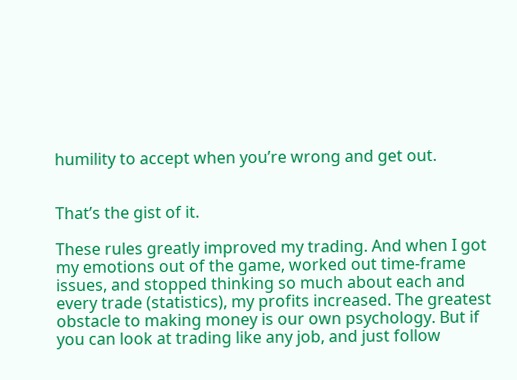humility to accept when you’re wrong and get out.


That’s the gist of it.

These rules greatly improved my trading. And when I got my emotions out of the game, worked out time-frame issues, and stopped thinking so much about each and every trade (statistics), my profits increased. The greatest obstacle to making money is our own psychology. But if you can look at trading like any job, and just follow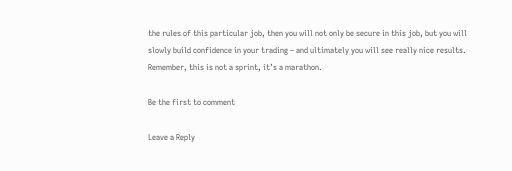the rules of this particular job, then you will not only be secure in this job, but you will slowly build confidence in your trading – and ultimately you will see really nice results. Remember, this is not a sprint, it’s a marathon.

Be the first to comment

Leave a Reply